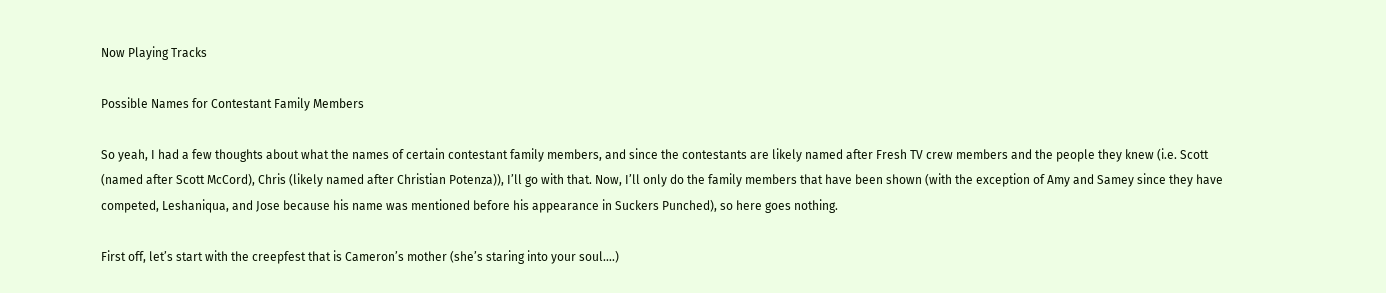Now Playing Tracks

Possible Names for Contestant Family Members

So yeah, I had a few thoughts about what the names of certain contestant family members, and since the contestants are likely named after Fresh TV crew members and the people they knew (i.e. Scott (named after Scott McCord), Chris (likely named after Christian Potenza)), I’ll go with that. Now, I’ll only do the family members that have been shown (with the exception of Amy and Samey since they have competed, Leshaniqua, and Jose because his name was mentioned before his appearance in Suckers Punched), so here goes nothing.

First off, let’s start with the creepfest that is Cameron’s mother (she’s staring into your soul….)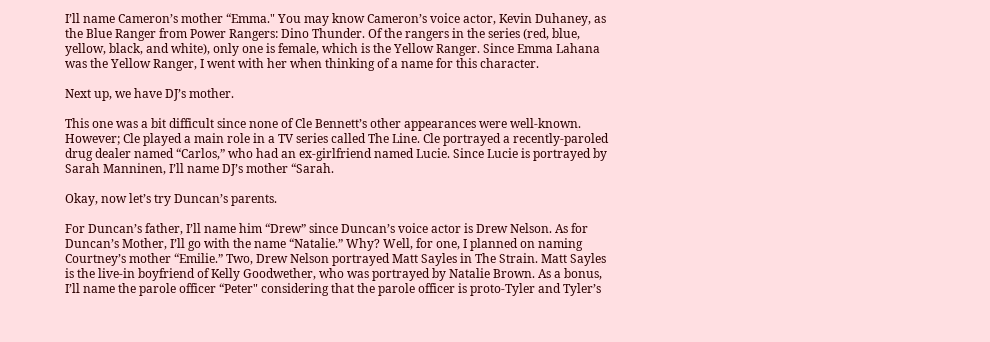I’ll name Cameron’s mother “Emma." You may know Cameron’s voice actor, Kevin Duhaney, as the Blue Ranger from Power Rangers: Dino Thunder. Of the rangers in the series (red, blue, yellow, black, and white), only one is female, which is the Yellow Ranger. Since Emma Lahana was the Yellow Ranger, I went with her when thinking of a name for this character.

Next up, we have DJ’s mother.

This one was a bit difficult since none of Cle Bennett’s other appearances were well-known. However; Cle played a main role in a TV series called The Line. Cle portrayed a recently-paroled drug dealer named “Carlos,” who had an ex-girlfriend named Lucie. Since Lucie is portrayed by Sarah Manninen, I’ll name DJ’s mother “Sarah.

Okay, now let’s try Duncan’s parents.

For Duncan’s father, I’ll name him “Drew” since Duncan’s voice actor is Drew Nelson. As for Duncan’s Mother, I’ll go with the name “Natalie.” Why? Well, for one, I planned on naming Courtney’s mother “Emilie.” Two, Drew Nelson portrayed Matt Sayles in The Strain. Matt Sayles is the live-in boyfriend of Kelly Goodwether, who was portrayed by Natalie Brown. As a bonus, I’ll name the parole officer “Peter" considering that the parole officer is proto-Tyler and Tyler’s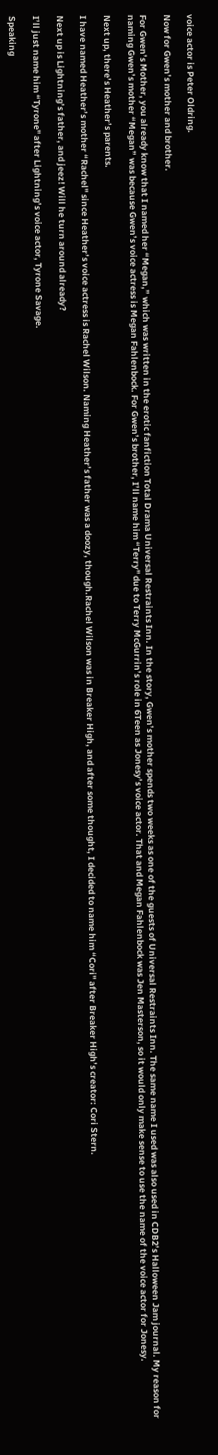voice actor is Peter Oldring.

Now for Gwen’s mother and brother.

For Gwen’s Mother, you already know that I named her “Megan,” which was written in the erotic fanfiction Total Drama Universal Restraints Inn. In the story, Gwen’s mother spends two weeks as one of the guests of Universal Restraints Inn. The same name I used was also used in CDB2’s Halloween Jam journal. My reason for naming Gwen’s mother “Megan” was because Gwen’s voice actress is Megan Fahlenbock. For Gwen’s brother, I’ll name him “Terry" due to Terry McGurrin’s role in 6Teen as Jonesy’s voice actor. That and Megan Fahlenbock was Jen Masterson, so it would only make sense to use the name of the voice actor for Jonesy.

Next up, there’s Heather’s parents.

I have named Heather’s mother “Rachel" since Heather’s voice actress is Rachel Wilson. Naming Heather’s father was a doozy, though.Rachel Wilson was in Breaker High, and after some thought, I decided to name him “Cori" after Breaker High’s creator: Cori Stern.

Next up is Lightning’s father, and jeez! Will he turn around already?

I’ll just name him “Tyrone" after Lightning’s voice actor, Tyrone Savage.

Speaking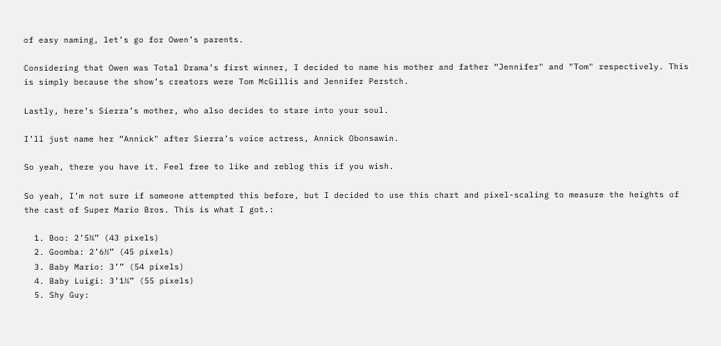of easy naming, let’s go for Owen’s parents.

Considering that Owen was Total Drama’s first winner, I decided to name his mother and father “Jennifer" and "Tom" respectively. This is simply because the show’s creators were Tom McGillis and Jennifer Perstch.

Lastly, here’s Sierra’s mother, who also decides to stare into your soul.

I’ll just name her “Annick" after Sierra’s voice actress, Annick Obonsawin.

So yeah, there you have it. Feel free to like and reblog this if you wish.

So yeah, I’m not sure if someone attempted this before, but I decided to use this chart and pixel-scaling to measure the heights of the cast of Super Mario Bros. This is what I got.:

  1. Boo: 2’5⅛” (43 pixels)
  2. Goomba: 2’6½” (45 pixels)
  3. Baby Mario: 3’” (54 pixels)
  4. Baby Luigi: 3’1¼” (55 pixels)
  5. Shy Guy: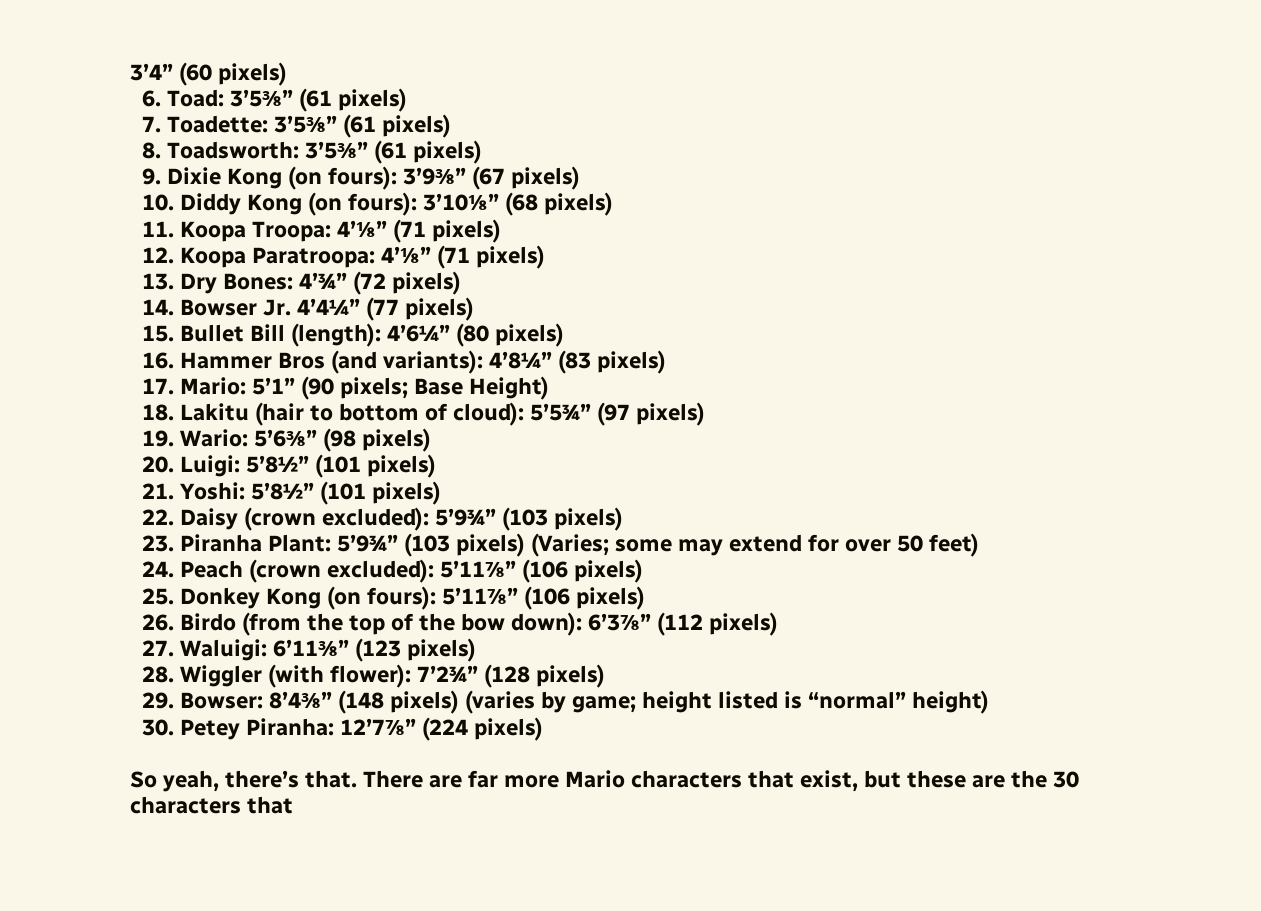3’4” (60 pixels)
  6. Toad: 3’5⅜” (61 pixels)
  7. Toadette: 3’5⅜” (61 pixels)
  8. Toadsworth: 3’5⅜” (61 pixels)
  9. Dixie Kong (on fours): 3’9⅜” (67 pixels)
  10. Diddy Kong (on fours): 3’10⅛” (68 pixels)
  11. Koopa Troopa: 4’⅛” (71 pixels)
  12. Koopa Paratroopa: 4’⅛” (71 pixels)
  13. Dry Bones: 4’¾” (72 pixels)
  14. Bowser Jr. 4’4¼” (77 pixels)
  15. Bullet Bill (length): 4’6¼” (80 pixels)
  16. Hammer Bros (and variants): 4’8¼” (83 pixels)
  17. Mario: 5’1” (90 pixels; Base Height)
  18. Lakitu (hair to bottom of cloud): 5’5¾” (97 pixels)
  19. Wario: 5’6⅜” (98 pixels)
  20. Luigi: 5’8½” (101 pixels)
  21. Yoshi: 5’8½” (101 pixels)
  22. Daisy (crown excluded): 5’9¾” (103 pixels)
  23. Piranha Plant: 5’9¾” (103 pixels) (Varies; some may extend for over 50 feet)
  24. Peach (crown excluded): 5’11⅞” (106 pixels)
  25. Donkey Kong (on fours): 5’11⅞” (106 pixels)
  26. Birdo (from the top of the bow down): 6’3⅞” (112 pixels)
  27. Waluigi: 6’11⅜” (123 pixels)
  28. Wiggler (with flower): 7’2¾” (128 pixels)
  29. Bowser: 8’4⅜” (148 pixels) (varies by game; height listed is “normal” height)
  30. Petey Piranha: 12’7⅞” (224 pixels)

So yeah, there’s that. There are far more Mario characters that exist, but these are the 30 characters that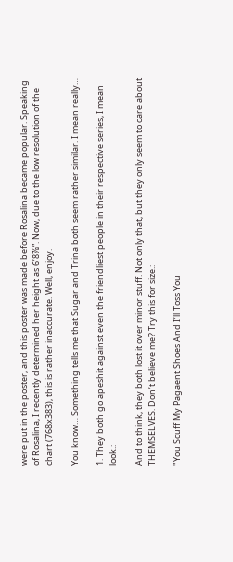were put in the poster, and this poster was made before Rosalina became popular. Speaking of Rosalina, I recently determined her height as 6’8⅞”. Now, due to the low resolution of the chart (768x383), this is rather inaccurate. Well, enjoy.

You know… Something tells me that Sugar and Trina both seem rather similar. I mean really…

1. They both go apeshit against even the friendliest people in their respective series, I mean look.:

And to think, they both lost it over minor stuff. Not only that, but they only seem to care about THEMSELVES. Don’t believe me? Try this for size.:

"You Scuff My Pagaent Shoes And I’ll Toss You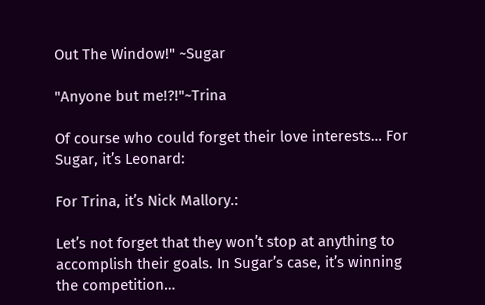Out The Window!" ~Sugar

"Anyone but me!?!"~Trina

Of course who could forget their love interests… For Sugar, it’s Leonard:

For Trina, it’s Nick Mallory.:

Let’s not forget that they won’t stop at anything to accomplish their goals. In Sugar’s case, it’s winning the competition…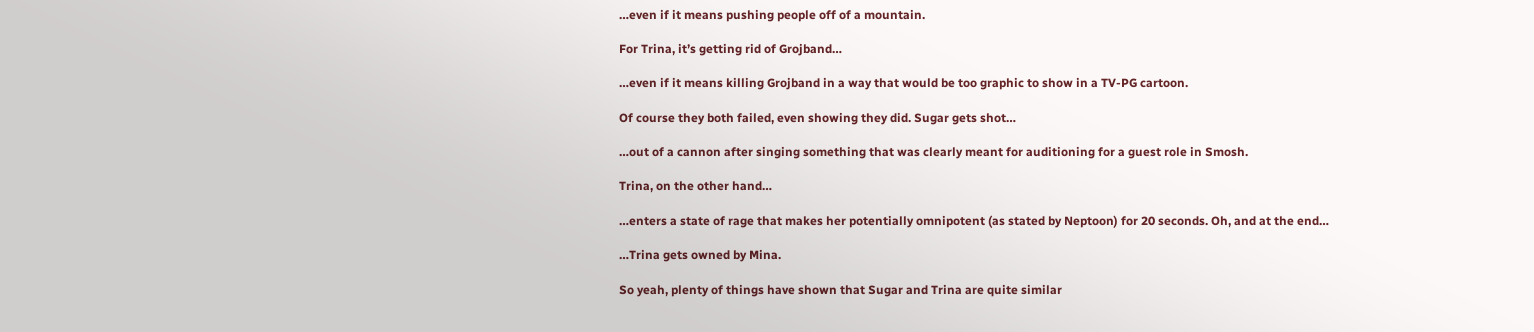…even if it means pushing people off of a mountain.

For Trina, it’s getting rid of Grojband…

…even if it means killing Grojband in a way that would be too graphic to show in a TV-PG cartoon.

Of course they both failed, even showing they did. Sugar gets shot…

…out of a cannon after singing something that was clearly meant for auditioning for a guest role in Smosh.

Trina, on the other hand…

…enters a state of rage that makes her potentially omnipotent (as stated by Neptoon) for 20 seconds. Oh, and at the end…

…Trina gets owned by Mina.

So yeah, plenty of things have shown that Sugar and Trina are quite similar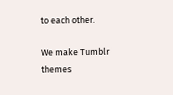to each other.

We make Tumblr themes